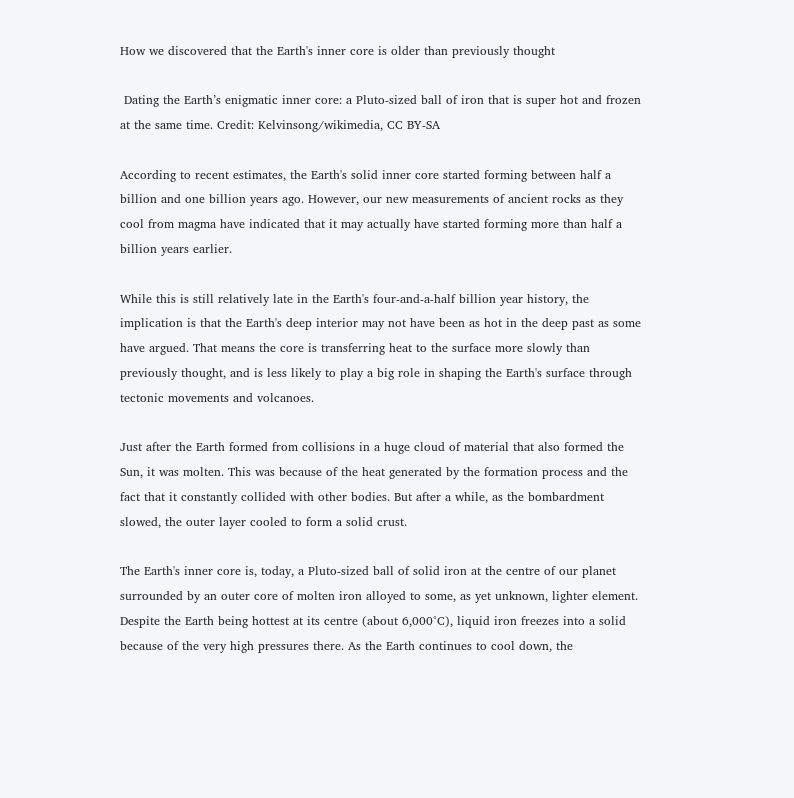How we discovered that the Earth's inner core is older than previously thought

 Dating the Earth’s enigmatic inner core: a Pluto-sized ball of iron that is super hot and frozen at the same time. Credit: Kelvinsong/wikimedia, CC BY-SA

According to recent estimates, the Earth's solid inner core started forming between half a billion and one billion years ago. However, our new measurements of ancient rocks as they cool from magma have indicated that it may actually have started forming more than half a billion years earlier.

While this is still relatively late in the Earth's four-and-a-half billion year history, the implication is that the Earth's deep interior may not have been as hot in the deep past as some have argued. That means the core is transferring heat to the surface more slowly than previously thought, and is less likely to play a big role in shaping the Earth's surface through tectonic movements and volcanoes.

Just after the Earth formed from collisions in a huge cloud of material that also formed the Sun, it was molten. This was because of the heat generated by the formation process and the fact that it constantly collided with other bodies. But after a while, as the bombardment slowed, the outer layer cooled to form a solid crust.

The Earth's inner core is, today, a Pluto-sized ball of solid iron at the centre of our planet surrounded by an outer core of molten iron alloyed to some, as yet unknown, lighter element. Despite the Earth being hottest at its centre (about 6,000°C), liquid iron freezes into a solid because of the very high pressures there. As the Earth continues to cool down, the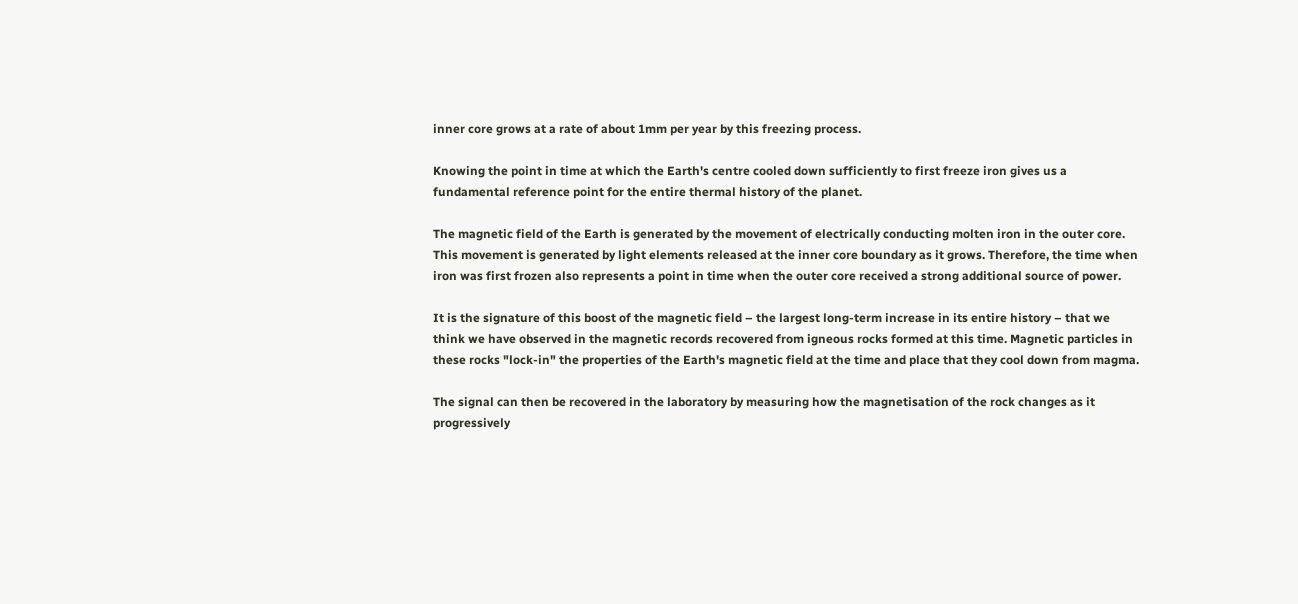inner core grows at a rate of about 1mm per year by this freezing process.

Knowing the point in time at which the Earth's centre cooled down sufficiently to first freeze iron gives us a fundamental reference point for the entire thermal history of the planet.

The magnetic field of the Earth is generated by the movement of electrically conducting molten iron in the outer core. This movement is generated by light elements released at the inner core boundary as it grows. Therefore, the time when iron was first frozen also represents a point in time when the outer core received a strong additional source of power.

It is the signature of this boost of the magnetic field – the largest long-term increase in its entire history – that we think we have observed in the magnetic records recovered from igneous rocks formed at this time. Magnetic particles in these rocks "lock-in" the properties of the Earth's magnetic field at the time and place that they cool down from magma.

The signal can then be recovered in the laboratory by measuring how the magnetisation of the rock changes as it progressively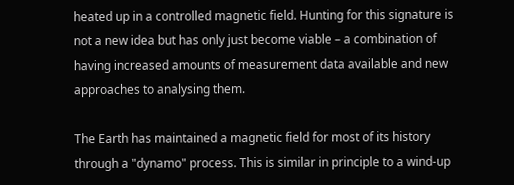heated up in a controlled magnetic field. Hunting for this signature is not a new idea but has only just become viable – a combination of having increased amounts of measurement data available and new approaches to analysing them.

The Earth has maintained a magnetic field for most of its history through a "dynamo" process. This is similar in principle to a wind-up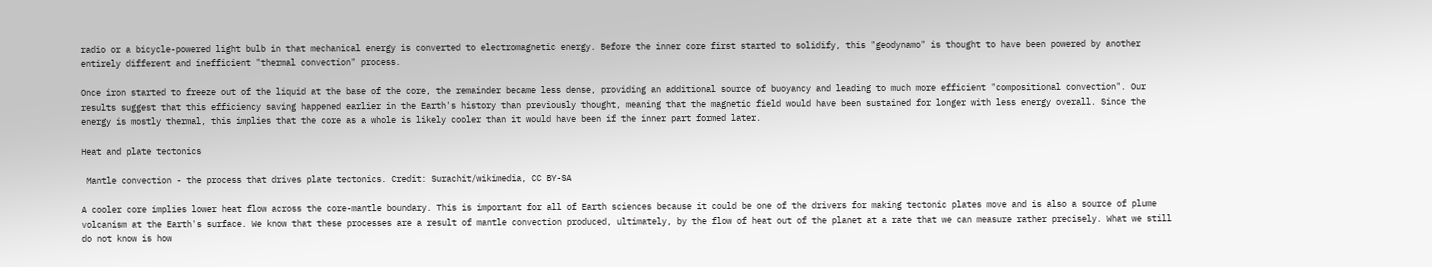radio or a bicycle-powered light bulb in that mechanical energy is converted to electromagnetic energy. Before the inner core first started to solidify, this "geodynamo" is thought to have been powered by another entirely different and inefficient "thermal convection" process.

Once iron started to freeze out of the liquid at the base of the core, the remainder became less dense, providing an additional source of buoyancy and leading to much more efficient "compositional convection". Our results suggest that this efficiency saving happened earlier in the Earth's history than previously thought, meaning that the magnetic field would have been sustained for longer with less energy overall. Since the energy is mostly thermal, this implies that the core as a whole is likely cooler than it would have been if the inner part formed later.

Heat and plate tectonics

 Mantle convection - the process that drives plate tectonics. Credit: Surachit/wikimedia, CC BY-SA

A cooler core implies lower heat flow across the core-mantle boundary. This is important for all of Earth sciences because it could be one of the drivers for making tectonic plates move and is also a source of plume volcanism at the Earth's surface. We know that these processes are a result of mantle convection produced, ultimately, by the flow of heat out of the planet at a rate that we can measure rather precisely. What we still do not know is how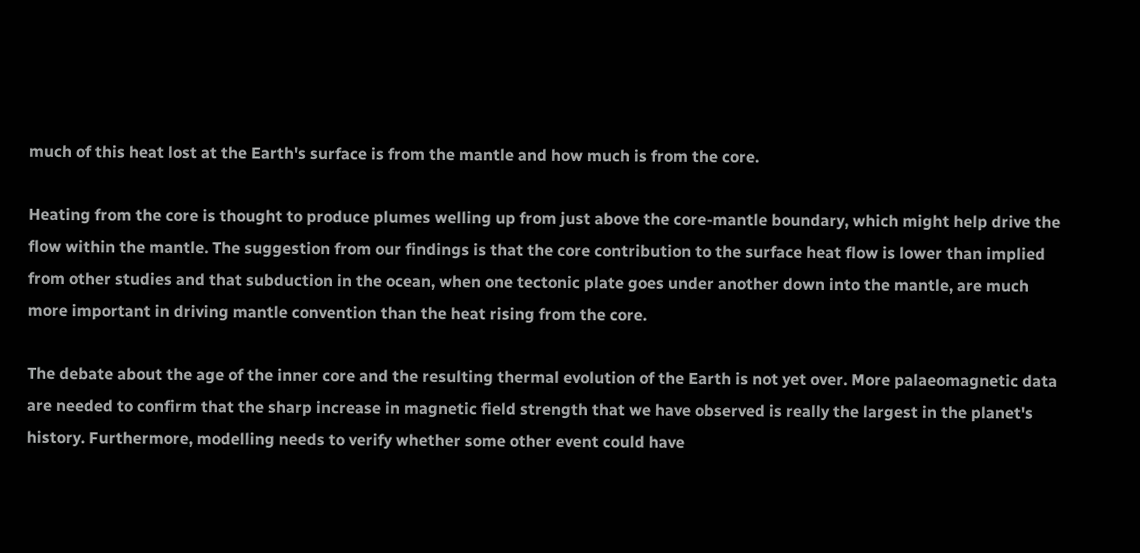much of this heat lost at the Earth's surface is from the mantle and how much is from the core.

Heating from the core is thought to produce plumes welling up from just above the core-mantle boundary, which might help drive the flow within the mantle. The suggestion from our findings is that the core contribution to the surface heat flow is lower than implied from other studies and that subduction in the ocean, when one tectonic plate goes under another down into the mantle, are much more important in driving mantle convention than the heat rising from the core.

The debate about the age of the inner core and the resulting thermal evolution of the Earth is not yet over. More palaeomagnetic data are needed to confirm that the sharp increase in magnetic field strength that we have observed is really the largest in the planet's history. Furthermore, modelling needs to verify whether some other event could have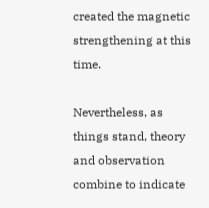created the magnetic strengthening at this time.

Nevertheless, as things stand, theory and observation combine to indicate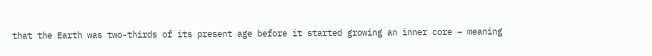that the Earth was two-thirds of its present age before it started growing an inner core – meaning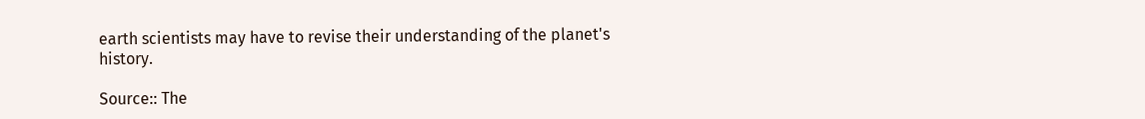earth scientists may have to revise their understanding of the planet's history.

Source:: The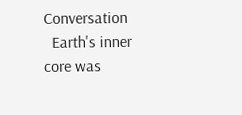Conversation
  Earth's inner core was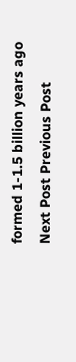formed 1-1.5 billion years ago
Next Post Previous Post